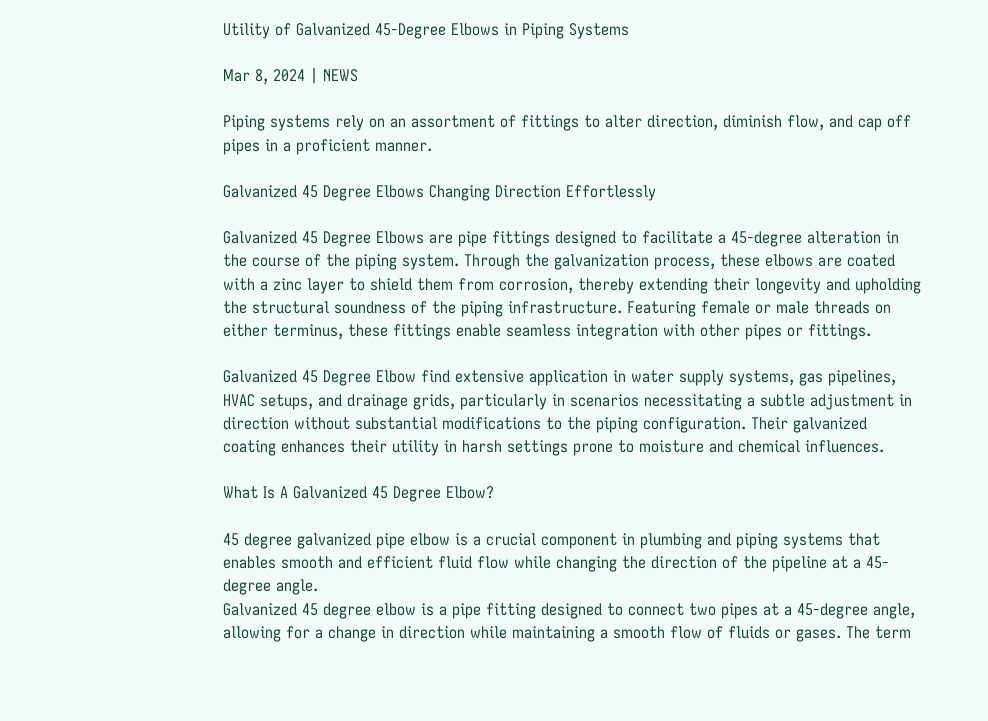Utility of Galvanized 45-Degree Elbows in Piping Systems

Mar 8, 2024 | NEWS

Piping systems rely on an assortment of fittings to alter direction, diminish flow, and cap off pipes in a proficient manner.

Galvanized 45 Degree Elbows Changing Direction Effortlessly

Galvanized 45 Degree Elbows are pipe fittings designed to facilitate a 45-degree alteration in the course of the piping system. Through the galvanization process, these elbows are coated with a zinc layer to shield them from corrosion, thereby extending their longevity and upholding the structural soundness of the piping infrastructure. Featuring female or male threads on either terminus, these fittings enable seamless integration with other pipes or fittings.

Galvanized 45 Degree Elbow find extensive application in water supply systems, gas pipelines, HVAC setups, and drainage grids, particularly in scenarios necessitating a subtle adjustment in direction without substantial modifications to the piping configuration. Their galvanized coating enhances their utility in harsh settings prone to moisture and chemical influences.

What Is A Galvanized 45 Degree Elbow?

45 degree galvanized pipe elbow is a crucial component in plumbing and piping systems that enables smooth and efficient fluid flow while changing the direction of the pipeline at a 45-degree angle.
Galvanized 45 degree elbow is a pipe fitting designed to connect two pipes at a 45-degree angle, allowing for a change in direction while maintaining a smooth flow of fluids or gases. The term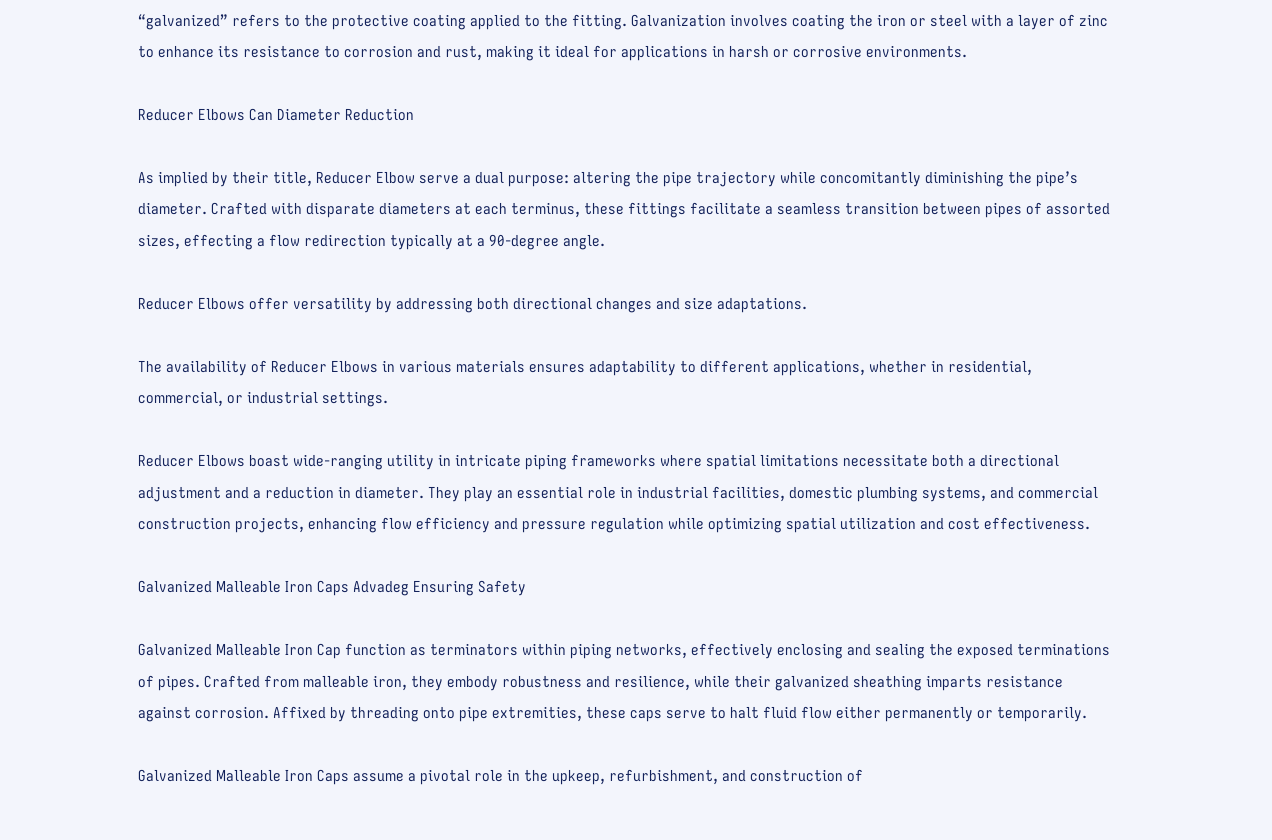“galvanized” refers to the protective coating applied to the fitting. Galvanization involves coating the iron or steel with a layer of zinc to enhance its resistance to corrosion and rust, making it ideal for applications in harsh or corrosive environments.

Reducer Elbows Can Diameter Reduction

As implied by their title, Reducer Elbow serve a dual purpose: altering the pipe trajectory while concomitantly diminishing the pipe’s diameter. Crafted with disparate diameters at each terminus, these fittings facilitate a seamless transition between pipes of assorted sizes, effecting a flow redirection typically at a 90-degree angle.

Reducer Elbows offer versatility by addressing both directional changes and size adaptations.

The availability of Reducer Elbows in various materials ensures adaptability to different applications, whether in residential, commercial, or industrial settings.

Reducer Elbows boast wide-ranging utility in intricate piping frameworks where spatial limitations necessitate both a directional adjustment and a reduction in diameter. They play an essential role in industrial facilities, domestic plumbing systems, and commercial construction projects, enhancing flow efficiency and pressure regulation while optimizing spatial utilization and cost effectiveness.

Galvanized Malleable Iron Caps Advadeg Ensuring Safety

Galvanized Malleable Iron Cap function as terminators within piping networks, effectively enclosing and sealing the exposed terminations of pipes. Crafted from malleable iron, they embody robustness and resilience, while their galvanized sheathing imparts resistance against corrosion. Affixed by threading onto pipe extremities, these caps serve to halt fluid flow either permanently or temporarily.

Galvanized Malleable Iron Caps assume a pivotal role in the upkeep, refurbishment, and construction of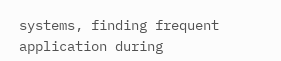systems, finding frequent application during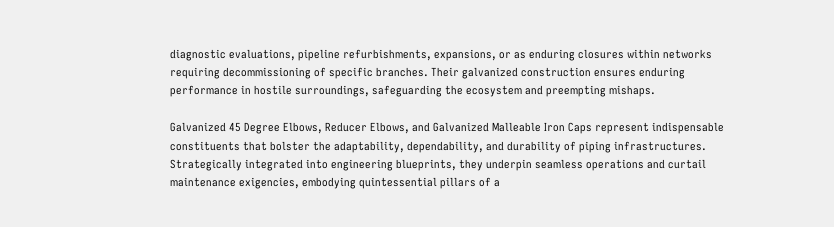diagnostic evaluations, pipeline refurbishments, expansions, or as enduring closures within networks requiring decommissioning of specific branches. Their galvanized construction ensures enduring performance in hostile surroundings, safeguarding the ecosystem and preempting mishaps.

Galvanized 45 Degree Elbows, Reducer Elbows, and Galvanized Malleable Iron Caps represent indispensable constituents that bolster the adaptability, dependability, and durability of piping infrastructures. Strategically integrated into engineering blueprints, they underpin seamless operations and curtail maintenance exigencies, embodying quintessential pillars of a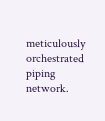meticulously orchestrated piping network.